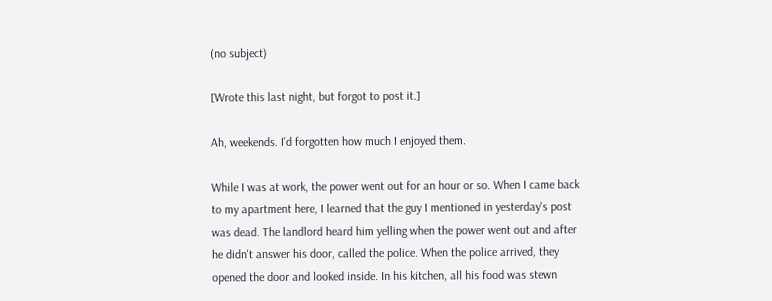(no subject)

[Wrote this last night, but forgot to post it.]

Ah, weekends. I'd forgotten how much I enjoyed them.

While I was at work, the power went out for an hour or so. When I came back to my apartment here, I learned that the guy I mentioned in yesterday's post was dead. The landlord heard him yelling when the power went out and after he didn't answer his door, called the police. When the police arrived, they opened the door and looked inside. In his kitchen, all his food was stewn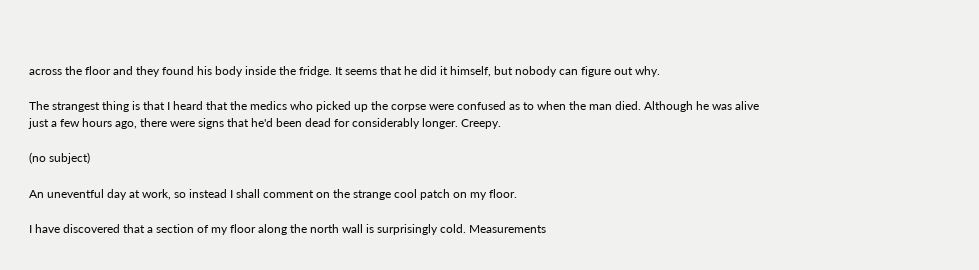across the floor and they found his body inside the fridge. It seems that he did it himself, but nobody can figure out why.

The strangest thing is that I heard that the medics who picked up the corpse were confused as to when the man died. Although he was alive just a few hours ago, there were signs that he'd been dead for considerably longer. Creepy.

(no subject)

An uneventful day at work, so instead I shall comment on the strange cool patch on my floor.

I have discovered that a section of my floor along the north wall is surprisingly cold. Measurements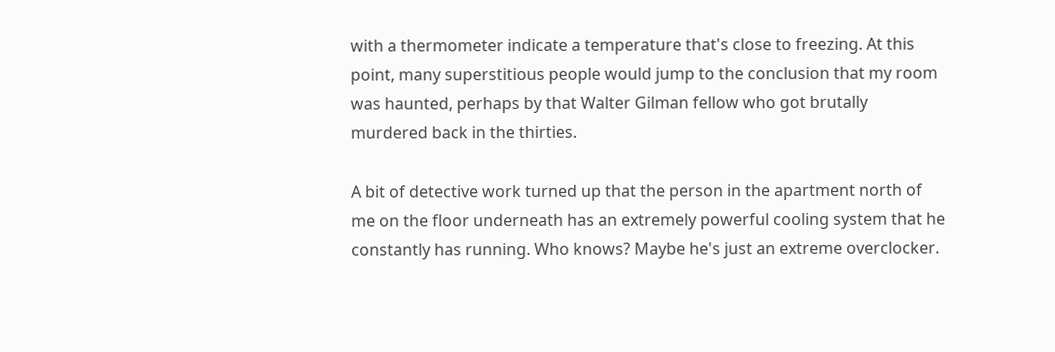with a thermometer indicate a temperature that's close to freezing. At this point, many superstitious people would jump to the conclusion that my room was haunted, perhaps by that Walter Gilman fellow who got brutally murdered back in the thirties.

A bit of detective work turned up that the person in the apartment north of me on the floor underneath has an extremely powerful cooling system that he constantly has running. Who knows? Maybe he's just an extreme overclocker.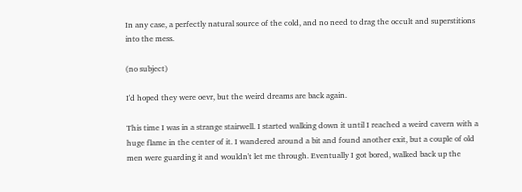In any case, a perfectly natural source of the cold, and no need to drag the occult and superstitions into the mess.

(no subject)

I'd hoped they were oevr, but the weird dreams are back again.

This time I was in a strange stairwell. I started walking down it until I reached a weird cavern with a huge flame in the center of it. I wandered around a bit and found another exit, but a couple of old men were guarding it and wouldn't let me through. Eventually I got bored, walked back up the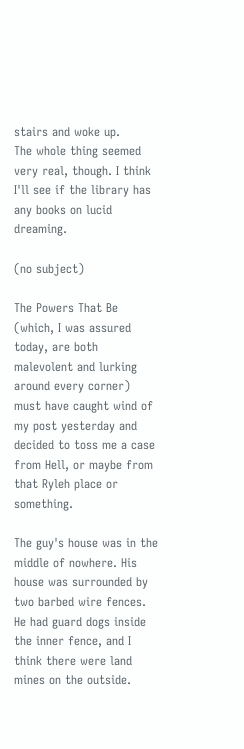stairs and woke up.
The whole thing seemed very real, though. I think I'll see if the library has any books on lucid dreaming.

(no subject)

The Powers That Be (which, I was assured today, are both malevolent and lurking around every corner) must have caught wind of my post yesterday and decided to toss me a case from Hell, or maybe from that Ryleh place or something.

The guy's house was in the middle of nowhere. His house was surrounded by two barbed wire fences. He had guard dogs inside the inner fence, and I think there were land mines on the outside.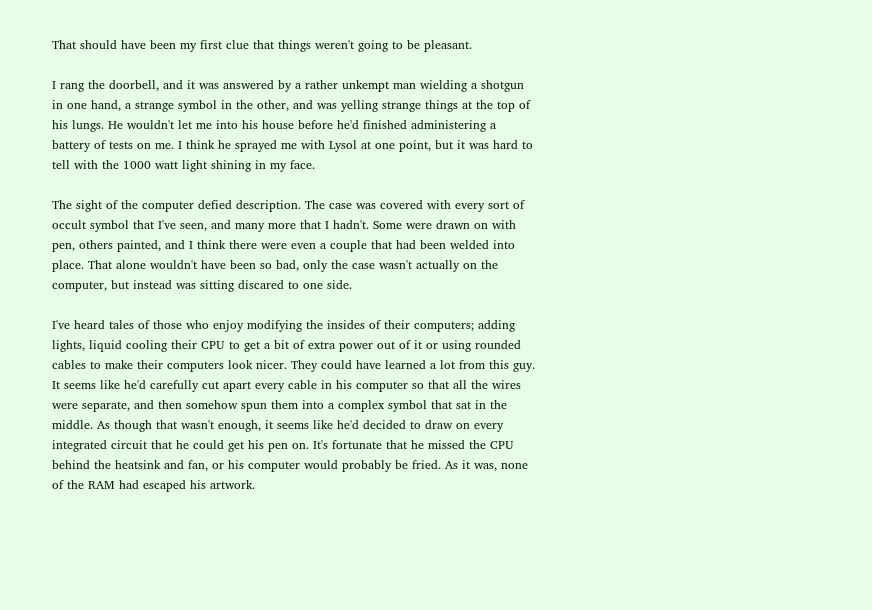That should have been my first clue that things weren't going to be pleasant.

I rang the doorbell, and it was answered by a rather unkempt man wielding a shotgun in one hand, a strange symbol in the other, and was yelling strange things at the top of his lungs. He wouldn't let me into his house before he'd finished administering a battery of tests on me. I think he sprayed me with Lysol at one point, but it was hard to tell with the 1000 watt light shining in my face.

The sight of the computer defied description. The case was covered with every sort of occult symbol that I've seen, and many more that I hadn't. Some were drawn on with pen, others painted, and I think there were even a couple that had been welded into place. That alone wouldn't have been so bad, only the case wasn't actually on the computer, but instead was sitting discared to one side.

I've heard tales of those who enjoy modifying the insides of their computers; adding lights, liquid cooling their CPU to get a bit of extra power out of it or using rounded cables to make their computers look nicer. They could have learned a lot from this guy. It seems like he'd carefully cut apart every cable in his computer so that all the wires were separate, and then somehow spun them into a complex symbol that sat in the middle. As though that wasn't enough, it seems like he'd decided to draw on every integrated circuit that he could get his pen on. It's fortunate that he missed the CPU behind the heatsink and fan, or his computer would probably be fried. As it was, none of the RAM had escaped his artwork.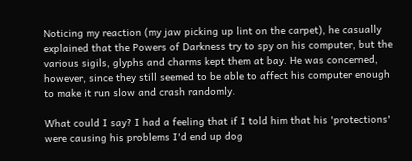Noticing my reaction (my jaw picking up lint on the carpet), he casually explained that the Powers of Darkness try to spy on his computer, but the various sigils, glyphs and charms kept them at bay. He was concerned, however, since they still seemed to be able to affect his computer enough to make it run slow and crash randomly.

What could I say? I had a feeling that if I told him that his 'protections' were causing his problems I'd end up dog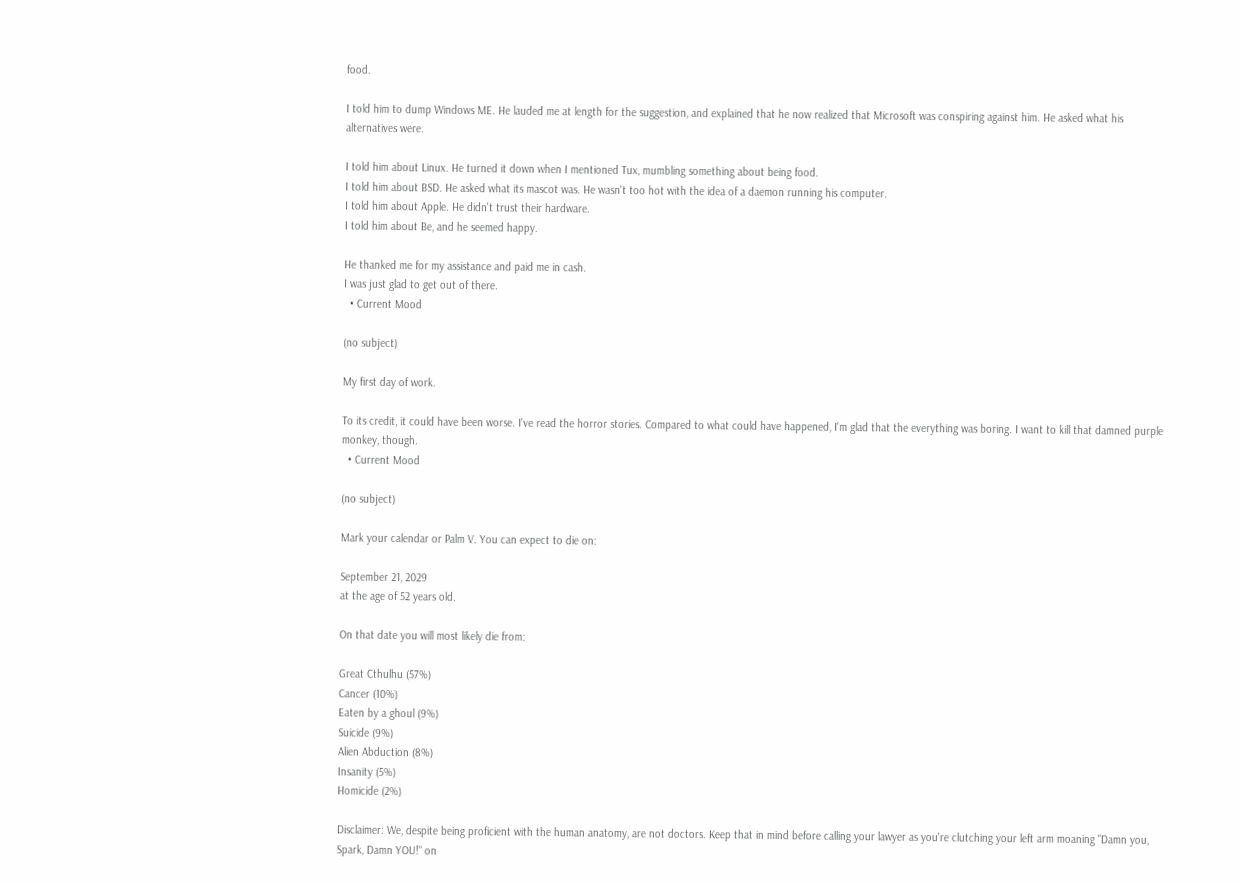food.

I told him to dump Windows ME. He lauded me at length for the suggestion, and explained that he now realized that Microsoft was conspiring against him. He asked what his alternatives were.

I told him about Linux. He turned it down when I mentioned Tux, mumbling something about being food.
I told him about BSD. He asked what its mascot was. He wasn't too hot with the idea of a daemon running his computer.
I told him about Apple. He didn't trust their hardware.
I told him about Be, and he seemed happy.

He thanked me for my assistance and paid me in cash.
I was just glad to get out of there.
  • Current Mood

(no subject)

My first day of work.

To its credit, it could have been worse. I've read the horror stories. Compared to what could have happened, I'm glad that the everything was boring. I want to kill that damned purple monkey, though.
  • Current Mood

(no subject)

Mark your calendar or Palm V. You can expect to die on:

September 21, 2029
at the age of 52 years old.

On that date you will most likely die from:

Great Cthulhu (57%)
Cancer (10%)
Eaten by a ghoul (9%)
Suicide (9%)
Alien Abduction (8%)
Insanity (5%)
Homicide (2%)

Disclaimer: We, despite being proficient with the human anatomy, are not doctors. Keep that in mind before calling your lawyer as you're clutching your left arm moaning "Damn you, Spark, Damn YOU!" on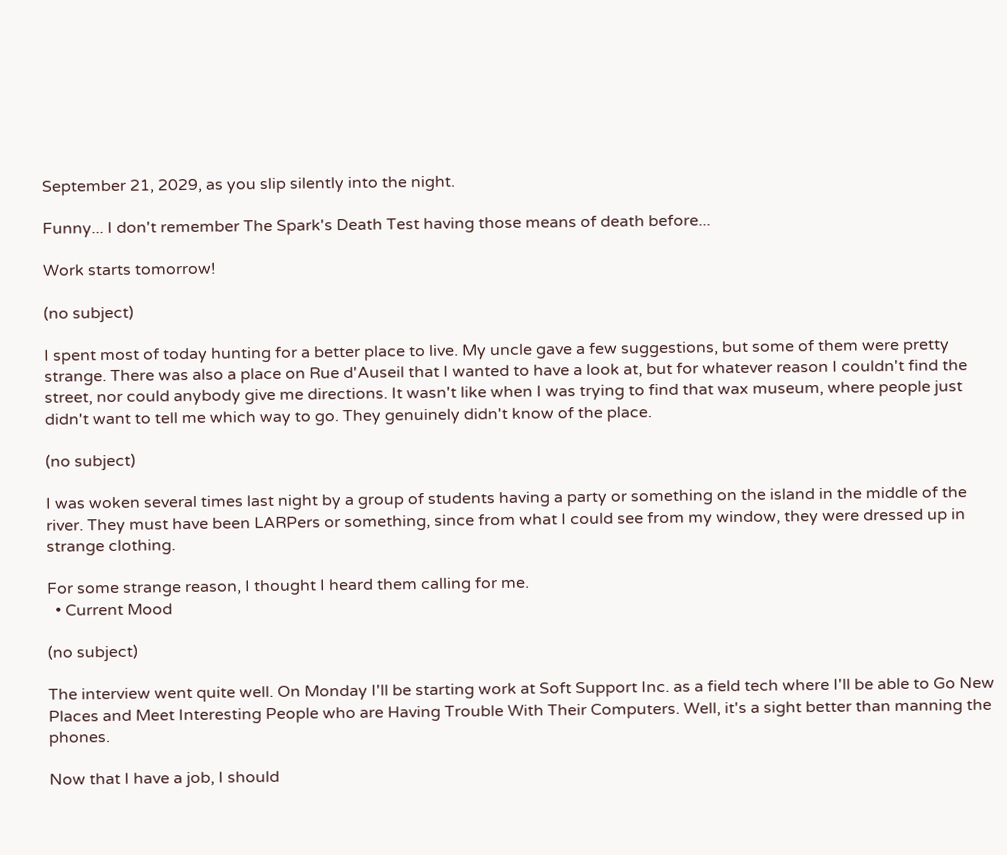September 21, 2029, as you slip silently into the night.

Funny... I don't remember The Spark's Death Test having those means of death before...

Work starts tomorrow!

(no subject)

I spent most of today hunting for a better place to live. My uncle gave a few suggestions, but some of them were pretty strange. There was also a place on Rue d'Auseil that I wanted to have a look at, but for whatever reason I couldn't find the street, nor could anybody give me directions. It wasn't like when I was trying to find that wax museum, where people just didn't want to tell me which way to go. They genuinely didn't know of the place.

(no subject)

I was woken several times last night by a group of students having a party or something on the island in the middle of the river. They must have been LARPers or something, since from what I could see from my window, they were dressed up in strange clothing.

For some strange reason, I thought I heard them calling for me.
  • Current Mood

(no subject)

The interview went quite well. On Monday I'll be starting work at Soft Support Inc. as a field tech where I'll be able to Go New Places and Meet Interesting People who are Having Trouble With Their Computers. Well, it's a sight better than manning the phones.

Now that I have a job, I should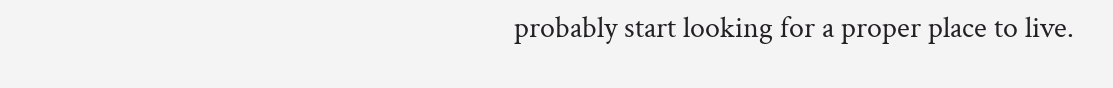probably start looking for a proper place to live.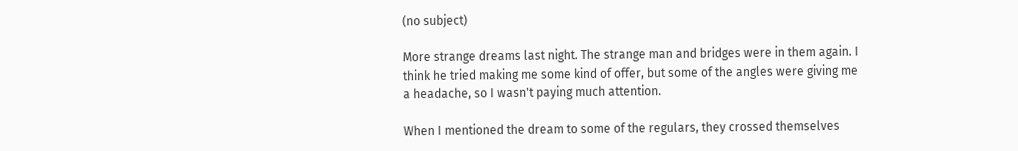(no subject)

More strange dreams last night. The strange man and bridges were in them again. I think he tried making me some kind of offer, but some of the angles were giving me a headache, so I wasn't paying much attention.

When I mentioned the dream to some of the regulars, they crossed themselves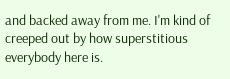and backed away from me. I'm kind of creeped out by how superstitious everybody here is.